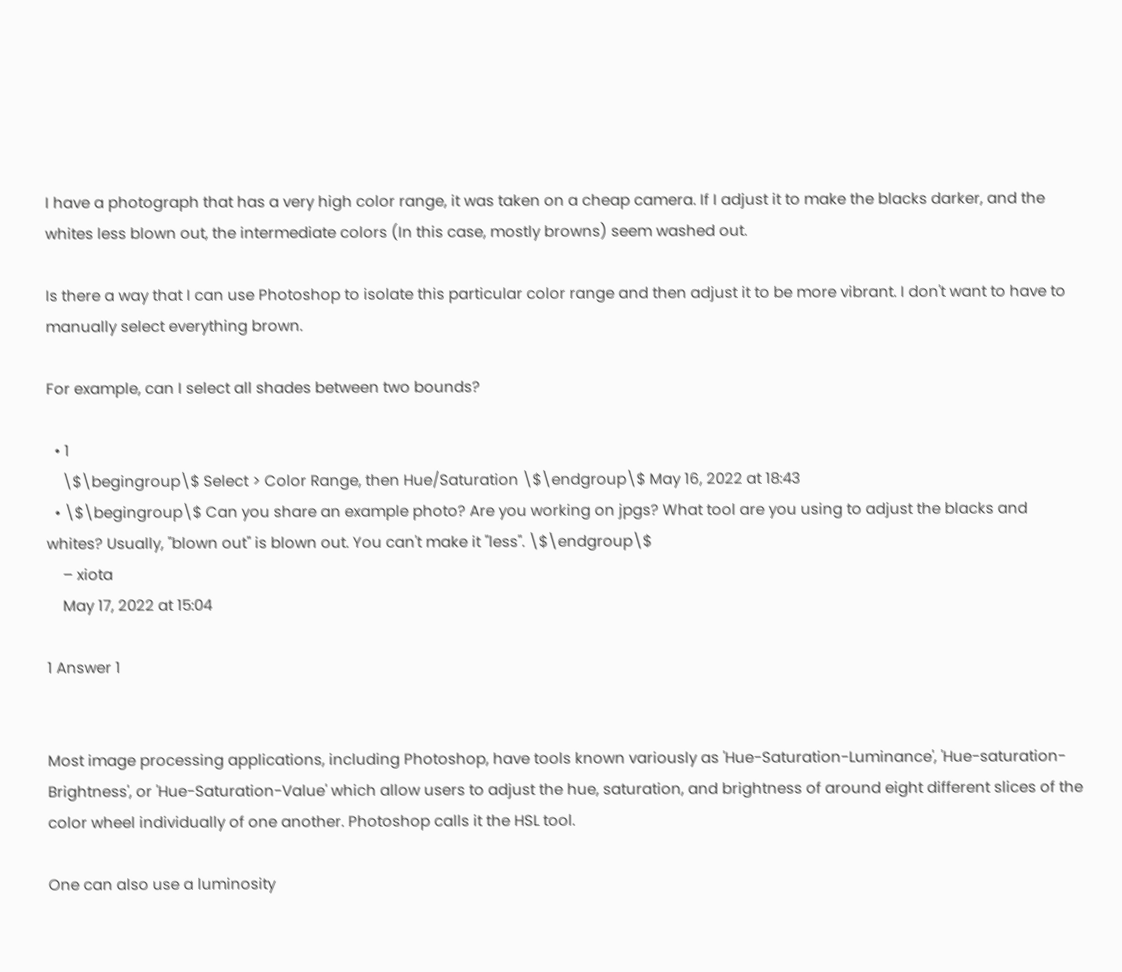I have a photograph that has a very high color range, it was taken on a cheap camera. If I adjust it to make the blacks darker, and the whites less blown out, the intermediate colors (In this case, mostly browns) seem washed out.

Is there a way that I can use Photoshop to isolate this particular color range and then adjust it to be more vibrant. I don't want to have to manually select everything brown.

For example, can I select all shades between two bounds?

  • 1
    \$\begingroup\$ Select > Color Range, then Hue/Saturation \$\endgroup\$ May 16, 2022 at 18:43
  • \$\begingroup\$ Can you share an example photo? Are you working on jpgs? What tool are you using to adjust the blacks and whites? Usually, "blown out" is blown out. You can't make it "less". \$\endgroup\$
    – xiota
    May 17, 2022 at 15:04

1 Answer 1


Most image processing applications, including Photoshop, have tools known variously as 'Hue-Saturation-Luminance', 'Hue-saturation-Brightness', or 'Hue-Saturation-Value' which allow users to adjust the hue, saturation, and brightness of around eight different slices of the color wheel individually of one another. Photoshop calls it the HSL tool.

One can also use a luminosity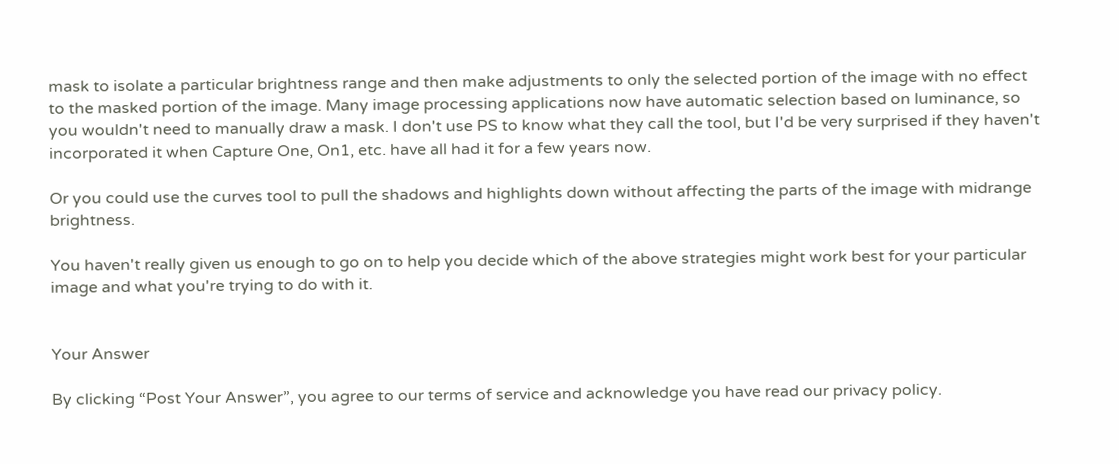mask to isolate a particular brightness range and then make adjustments to only the selected portion of the image with no effect to the masked portion of the image. Many image processing applications now have automatic selection based on luminance, so you wouldn't need to manually draw a mask. I don't use PS to know what they call the tool, but I'd be very surprised if they haven't incorporated it when Capture One, On1, etc. have all had it for a few years now.

Or you could use the curves tool to pull the shadows and highlights down without affecting the parts of the image with midrange brightness.

You haven't really given us enough to go on to help you decide which of the above strategies might work best for your particular image and what you're trying to do with it.


Your Answer

By clicking “Post Your Answer”, you agree to our terms of service and acknowledge you have read our privacy policy.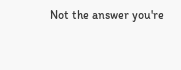Not the answer you're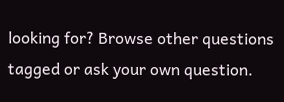looking for? Browse other questions tagged or ask your own question.